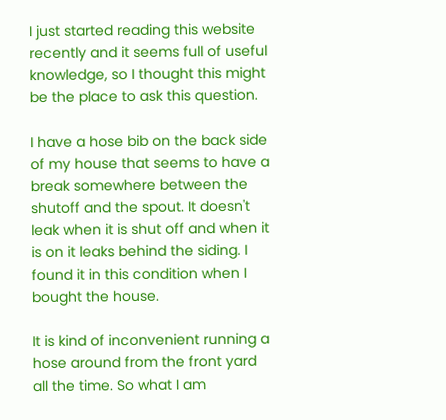I just started reading this website recently and it seems full of useful knowledge, so I thought this might be the place to ask this question.

I have a hose bib on the back side of my house that seems to have a break somewhere between the shutoff and the spout. It doesn't leak when it is shut off and when it is on it leaks behind the siding. I found it in this condition when I bought the house.

It is kind of inconvenient running a hose around from the front yard all the time. So what I am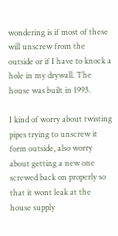wondering is if most of these will unscrew from the outside or if I have to knock a hole in my drywall. The house was built in 1993.

I kind of worry about twisting pipes trying to unscrew it form outside, also worry about getting a new one screwed back on properly so that it wont leak at the house supply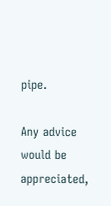pipe.

Any advice would be appreciated,